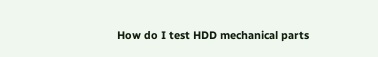How do I test HDD mechanical parts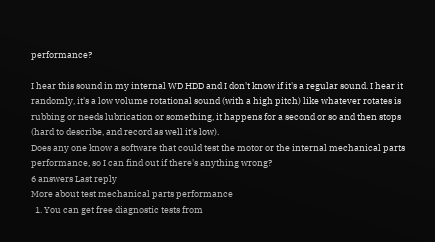performance?

I hear this sound in my internal WD HDD and I don't know if it's a regular sound. I hear it randomly, it's a low volume rotational sound (with a high pitch) like whatever rotates is rubbing or needs lubrication or something, it happens for a second or so and then stops (hard to describe, and record as well it's low).
Does any one know a software that could test the motor or the internal mechanical parts performance, so I can find out if there's anything wrong?
6 answers Last reply
More about test mechanical parts performance
  1. You can get free diagnostic tests from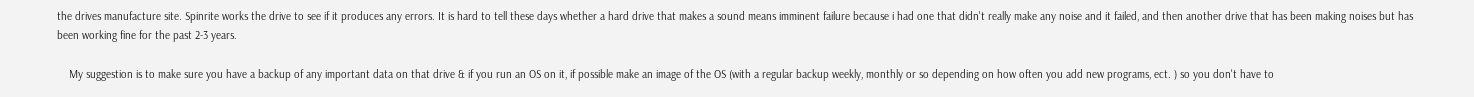the drives manufacture site. Spinrite works the drive to see if it produces any errors. It is hard to tell these days whether a hard drive that makes a sound means imminent failure because i had one that didn't really make any noise and it failed, and then another drive that has been making noises but has been working fine for the past 2-3 years.

    My suggestion is to make sure you have a backup of any important data on that drive & if you run an OS on it, if possible make an image of the OS (with a regular backup weekly, monthly or so depending on how often you add new programs, ect. ) so you don't have to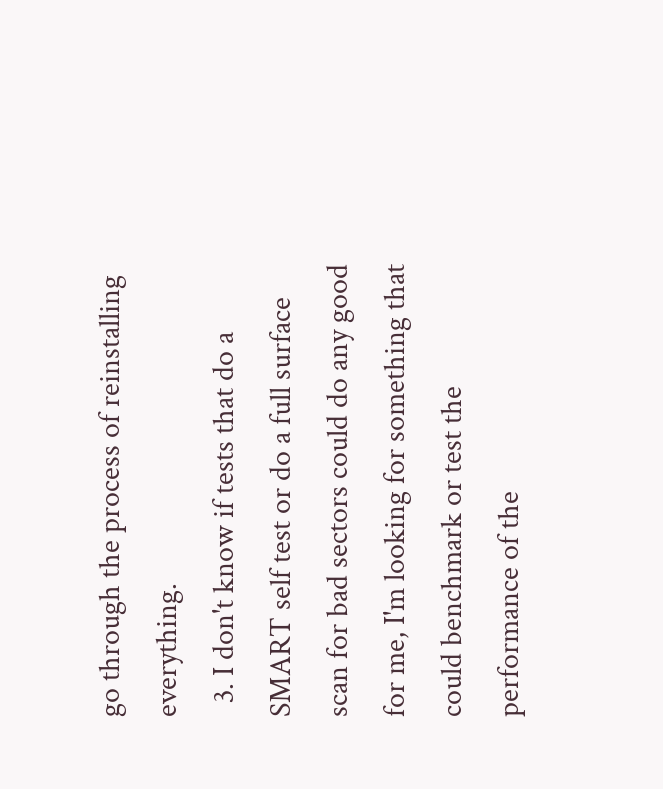go through the process of reinstalling everything.
  3. I don't know if tests that do a SMART self test or do a full surface scan for bad sectors could do any good for me, I'm looking for something that could benchmark or test the performance of the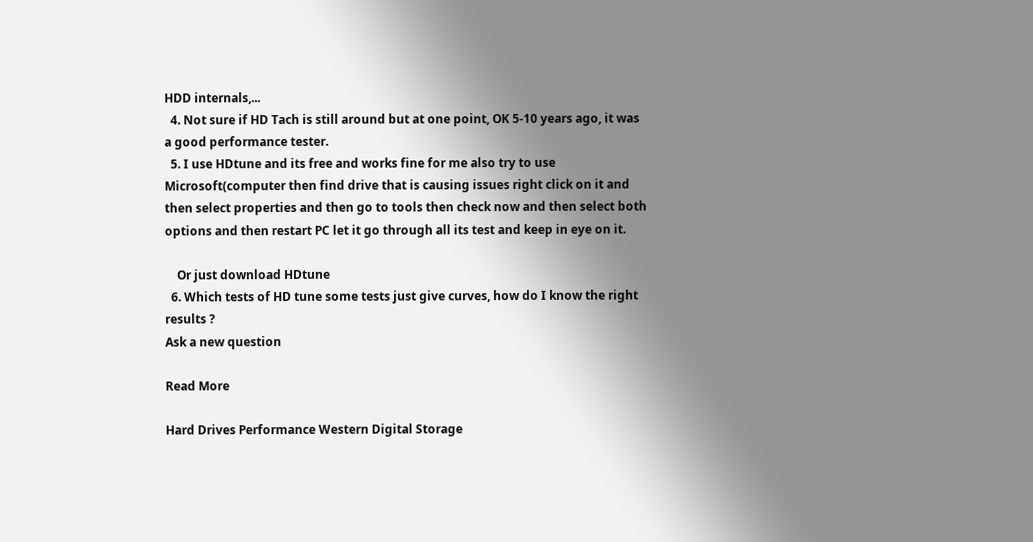HDD internals,...
  4. Not sure if HD Tach is still around but at one point, OK 5-10 years ago, it was a good performance tester.
  5. I use HDtune and its free and works fine for me also try to use Microsoft(computer then find drive that is causing issues right click on it and then select properties and then go to tools then check now and then select both options and then restart PC let it go through all its test and keep in eye on it.

    Or just download HDtune
  6. Which tests of HD tune some tests just give curves, how do I know the right results ?
Ask a new question

Read More

Hard Drives Performance Western Digital Storage